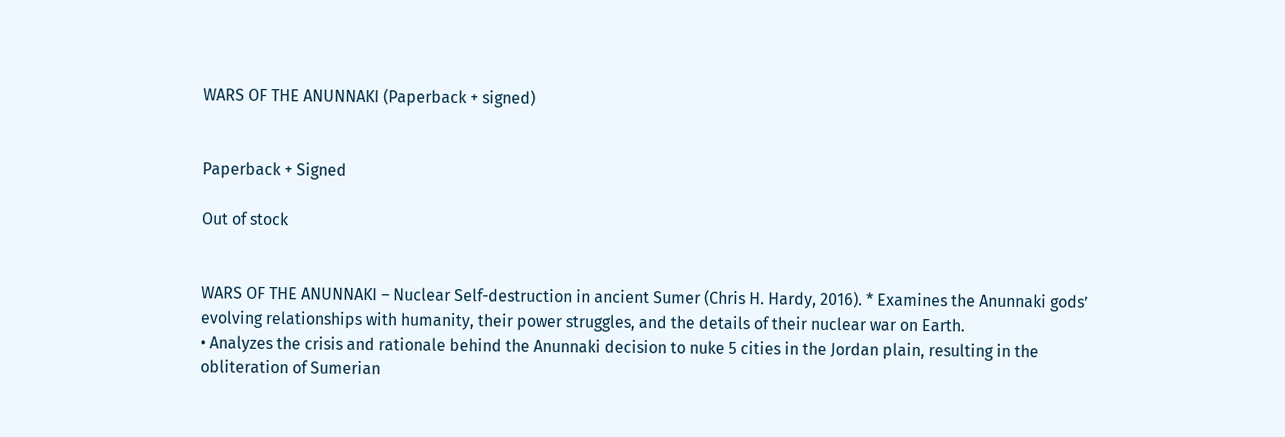WARS OF THE ANUNNAKI (Paperback + signed)


Paperback + Signed

Out of stock


WARS OF THE ANUNNAKI – Nuclear Self-destruction in ancient Sumer (Chris H. Hardy, 2016). * Examines the Anunnaki gods’ evolving relationships with humanity, their power struggles, and the details of their nuclear war on Earth.
• Analyzes the crisis and rationale behind the Anunnaki decision to nuke 5 cities in the Jordan plain, resulting in the obliteration of Sumerian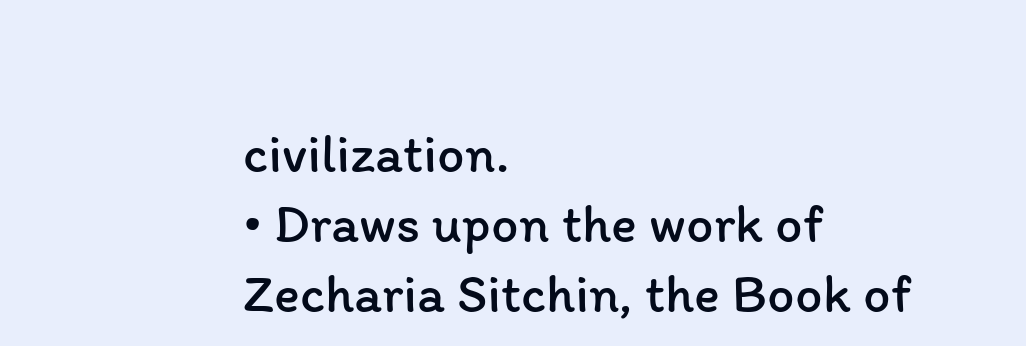civilization.
• Draws upon the work of Zecharia Sitchin, the Book of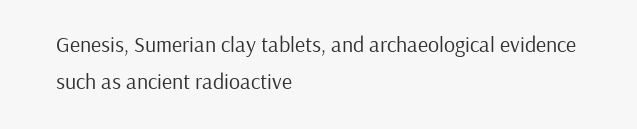Genesis, Sumerian clay tablets, and archaeological evidence such as ancient radioactive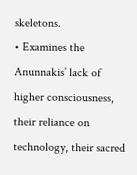skeletons.
• Examines the Anunnakis’ lack of higher consciousness, their reliance on technology, their sacred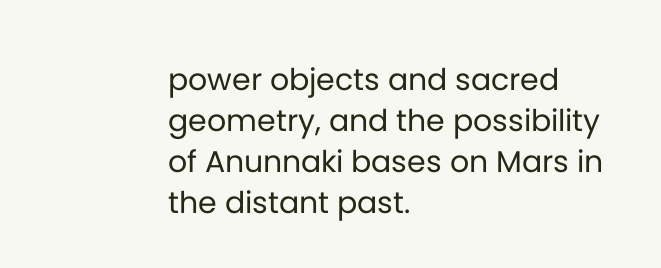power objects and sacred geometry, and the possibility of Anunnaki bases on Mars in the distant past.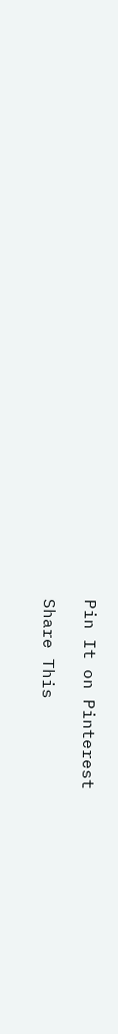Pin It on Pinterest

Share This